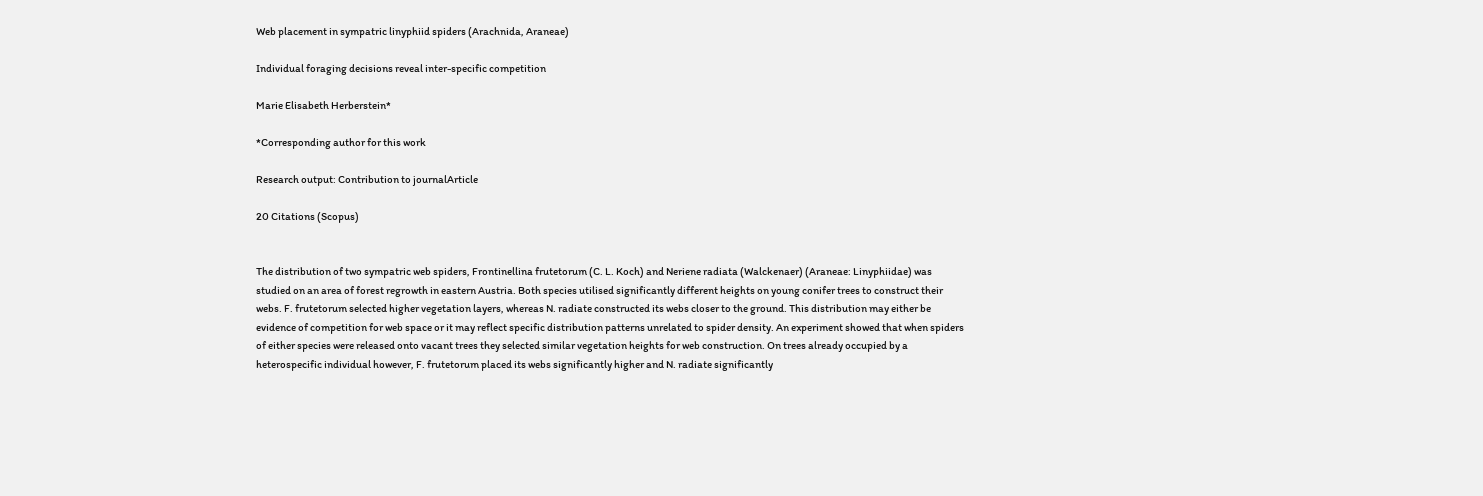Web placement in sympatric linyphiid spiders (Arachnida, Araneae)

Individual foraging decisions reveal inter-specific competition

Marie Elisabeth Herberstein*

*Corresponding author for this work

Research output: Contribution to journalArticle

20 Citations (Scopus)


The distribution of two sympatric web spiders, Frontinellina frutetorum (C. L. Koch) and Neriene radiata (Walckenaer) (Araneae: Linyphiidae) was studied on an area of forest regrowth in eastern Austria. Both species utilised significantly different heights on young conifer trees to construct their webs. F. frutetorum selected higher vegetation layers, whereas N. radiate constructed its webs closer to the ground. This distribution may either be evidence of competition for web space or it may reflect specific distribution patterns unrelated to spider density. An experiment showed that when spiders of either species were released onto vacant trees they selected similar vegetation heights for web construction. On trees already occupied by a heterospecific individual however, F. frutetorum placed its webs significantly higher and N. radiate significantly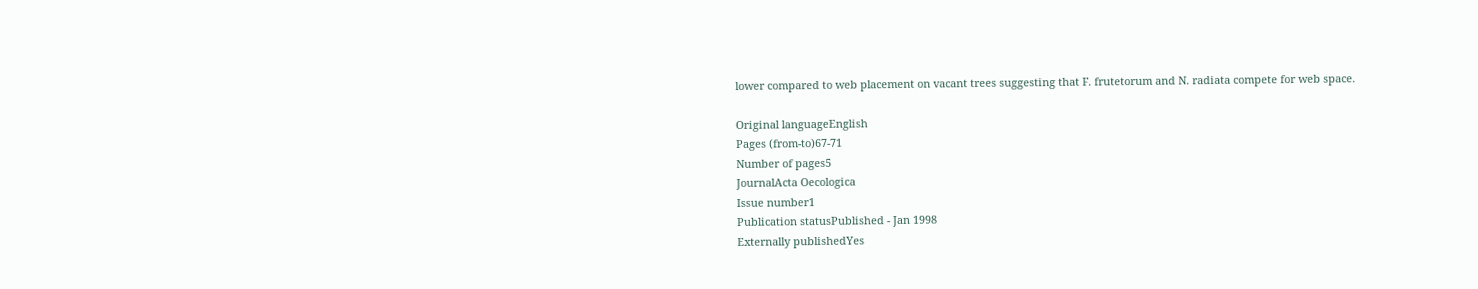lower compared to web placement on vacant trees suggesting that F. frutetorum and N. radiata compete for web space.

Original languageEnglish
Pages (from-to)67-71
Number of pages5
JournalActa Oecologica
Issue number1
Publication statusPublished - Jan 1998
Externally publishedYes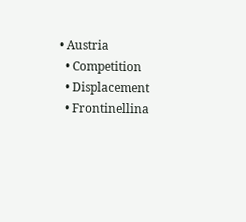• Austria
  • Competition
  • Displacement
  • Frontinellina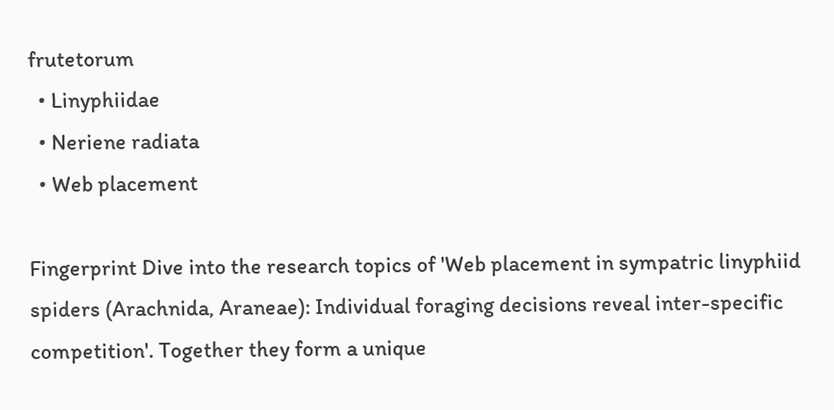frutetorum
  • Linyphiidae
  • Neriene radiata
  • Web placement

Fingerprint Dive into the research topics of 'Web placement in sympatric linyphiid spiders (Arachnida, Araneae): Individual foraging decisions reveal inter-specific competition'. Together they form a unique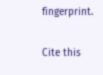fingerprint.

Cite this